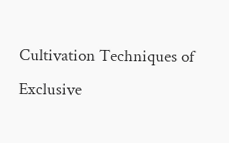Cultivation Techniques of Exclusive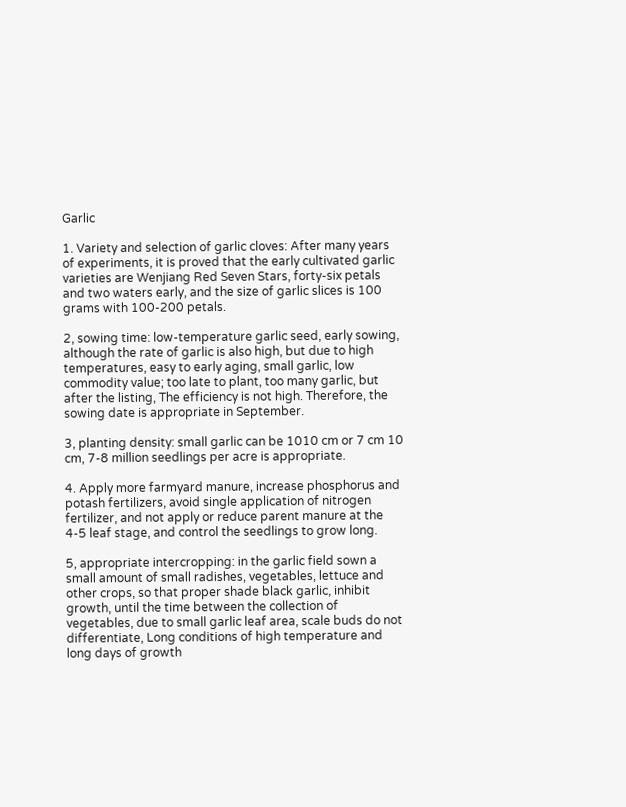Garlic

1. Variety and selection of garlic cloves: After many years of experiments, it is proved that the early cultivated garlic varieties are Wenjiang Red Seven Stars, forty-six petals and two waters early, and the size of garlic slices is 100 grams with 100-200 petals.

2, sowing time: low-temperature garlic seed, early sowing, although the rate of garlic is also high, but due to high temperatures, easy to early aging, small garlic, low commodity value; too late to plant, too many garlic, but after the listing, The efficiency is not high. Therefore, the sowing date is appropriate in September.

3, planting density: small garlic can be 1010 cm or 7 cm 10 cm, 7-8 million seedlings per acre is appropriate.

4. Apply more farmyard manure, increase phosphorus and potash fertilizers, avoid single application of nitrogen fertilizer, and not apply or reduce parent manure at the 4-5 leaf stage, and control the seedlings to grow long.

5, appropriate intercropping: in the garlic field sown a small amount of small radishes, vegetables, lettuce and other crops, so that proper shade black garlic, inhibit growth, until the time between the collection of vegetables, due to small garlic leaf area, scale buds do not differentiate, Long conditions of high temperature and long days of growth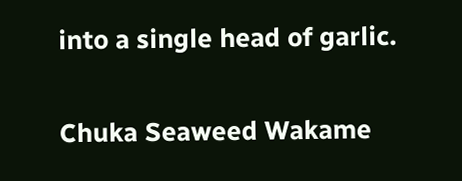into a single head of garlic.

Chuka Seaweed Wakame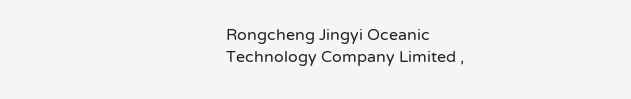Rongcheng Jingyi Oceanic Technology Company Limited ,